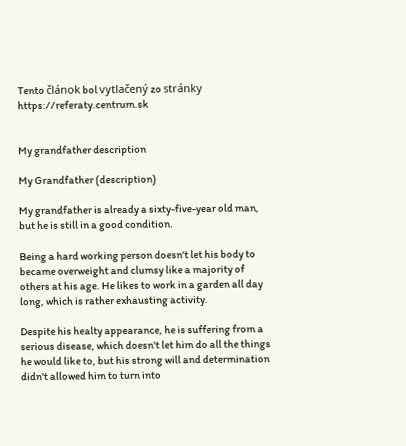Tento článok bol vytlačený zo stránky https://referaty.centrum.sk


My grandfather description

My Grandfather (description)

My grandfather is already a sixty-five-year old man, but he is still in a good condition.

Being a hard working person doesn't let his body to became overweight and clumsy like a majority of others at his age. He likes to work in a garden all day long, which is rather exhausting activity.

Despite his healty appearance, he is suffering from a serious disease, which doesn't let him do all the things he would like to, but his strong will and determination didn't allowed him to turn into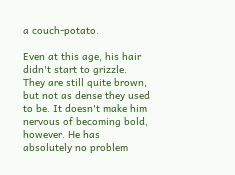a couch-potato.

Even at this age, his hair didn't start to grizzle. They are still quite brown, but not as dense they used to be. It doesn't make him nervous of becoming bold, however. He has absolutely no problem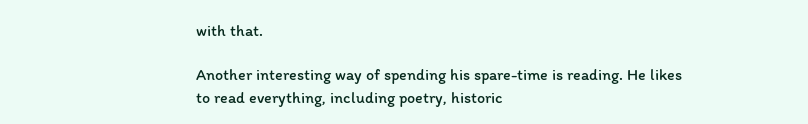with that.

Another interesting way of spending his spare-time is reading. He likes to read everything, including poetry, historic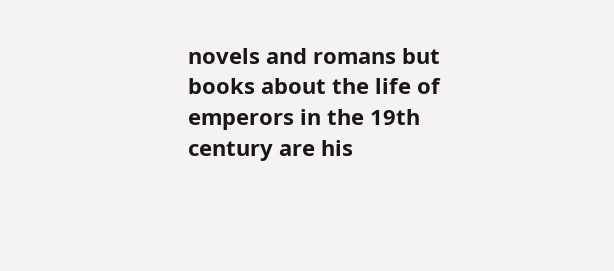novels and romans but books about the life of emperors in the 19th century are his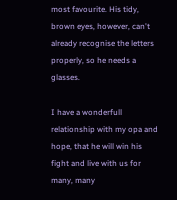most favourite. His tidy, brown eyes, however, can't already recognise the letters properly, so he needs a glasses.

I have a wonderfull relationship with my opa and hope, that he will win his fight and live with us for many, many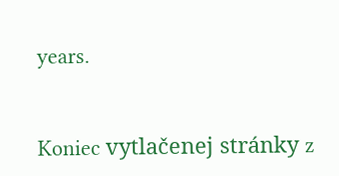years.


Koniec vytlačenej stránky z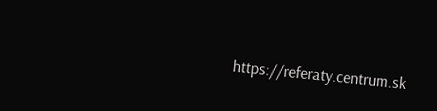https://referaty.centrum.sk